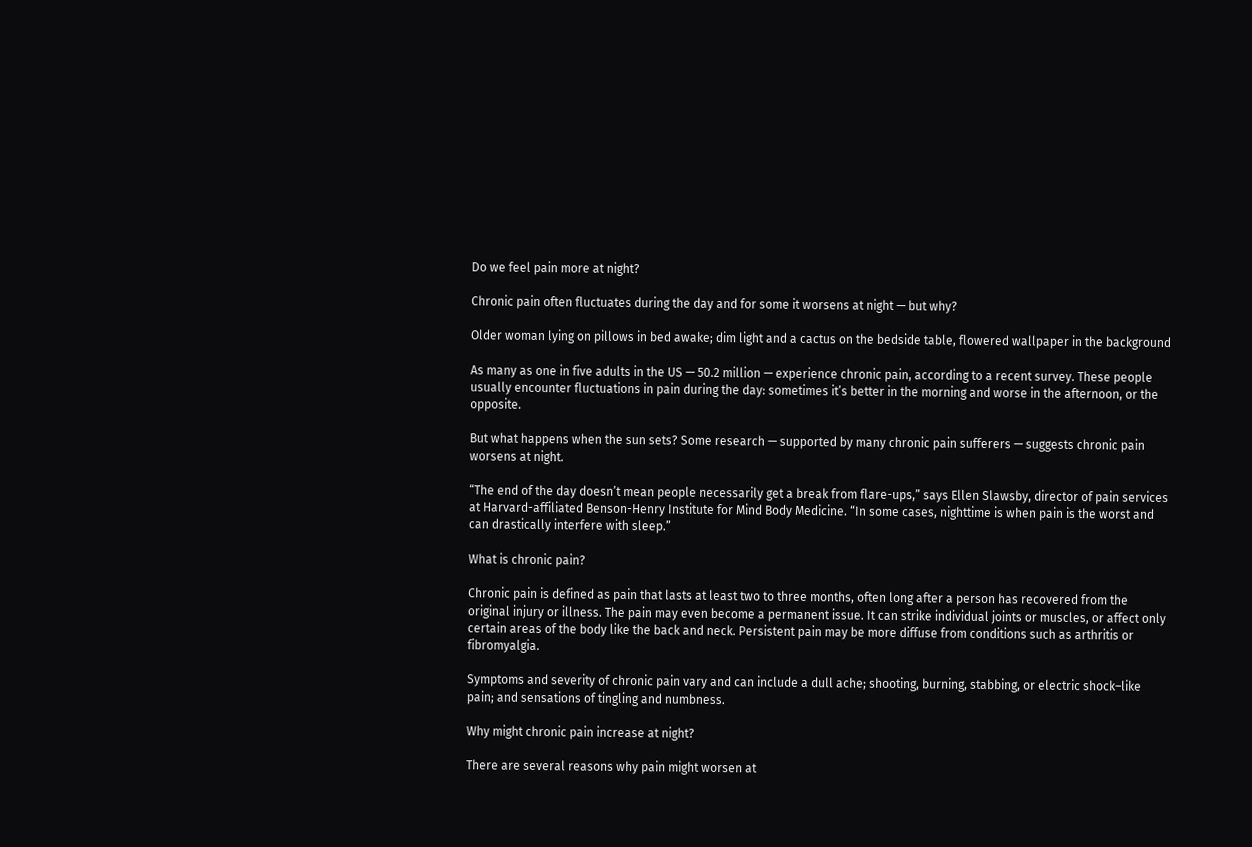Do we feel pain more at night?

Chronic pain often fluctuates during the day and for some it worsens at night — but why?

Older woman lying on pillows in bed awake; dim light and a cactus on the bedside table, flowered wallpaper in the background

As many as one in five adults in the US — 50.2 million — experience chronic pain, according to a recent survey. These people usually encounter fluctuations in pain during the day: sometimes it’s better in the morning and worse in the afternoon, or the opposite.

But what happens when the sun sets? Some research — supported by many chronic pain sufferers — suggests chronic pain worsens at night.

“The end of the day doesn’t mean people necessarily get a break from flare-ups,” says Ellen Slawsby, director of pain services at Harvard-affiliated Benson-Henry Institute for Mind Body Medicine. “In some cases, nighttime is when pain is the worst and can drastically interfere with sleep.”

What is chronic pain?

Chronic pain is defined as pain that lasts at least two to three months, often long after a person has recovered from the original injury or illness. The pain may even become a permanent issue. It can strike individual joints or muscles, or affect only certain areas of the body like the back and neck. Persistent pain may be more diffuse from conditions such as arthritis or fibromyalgia.

Symptoms and severity of chronic pain vary and can include a dull ache; shooting, burning, stabbing, or electric shock–like pain; and sensations of tingling and numbness.

Why might chronic pain increase at night?

There are several reasons why pain might worsen at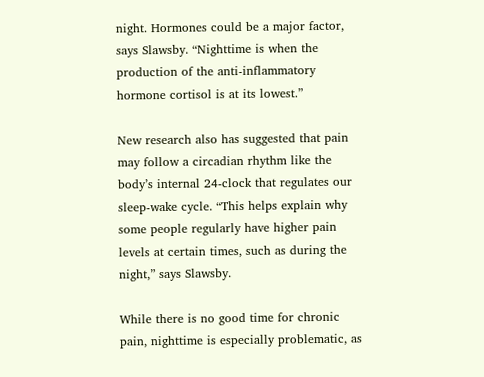night. Hormones could be a major factor, says Slawsby. “Nighttime is when the production of the anti-inflammatory hormone cortisol is at its lowest.”

New research also has suggested that pain may follow a circadian rhythm like the body’s internal 24-clock that regulates our sleep-wake cycle. “This helps explain why some people regularly have higher pain levels at certain times, such as during the night,” says Slawsby.

While there is no good time for chronic pain, nighttime is especially problematic, as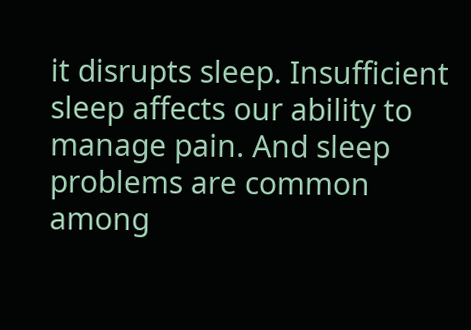it disrupts sleep. Insufficient sleep affects our ability to manage pain. And sleep problems are common among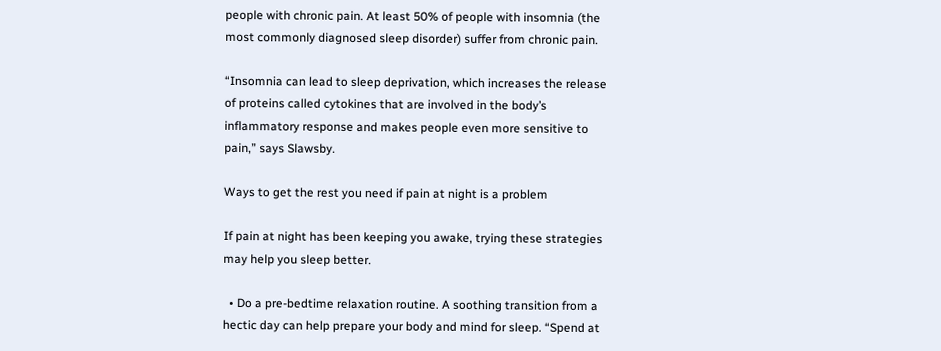people with chronic pain. At least 50% of people with insomnia (the most commonly diagnosed sleep disorder) suffer from chronic pain.

“Insomnia can lead to sleep deprivation, which increases the release of proteins called cytokines that are involved in the body’s inflammatory response and makes people even more sensitive to pain,” says Slawsby.

Ways to get the rest you need if pain at night is a problem

If pain at night has been keeping you awake, trying these strategies may help you sleep better.

  • Do a pre-bedtime relaxation routine. A soothing transition from a hectic day can help prepare your body and mind for sleep. “Spend at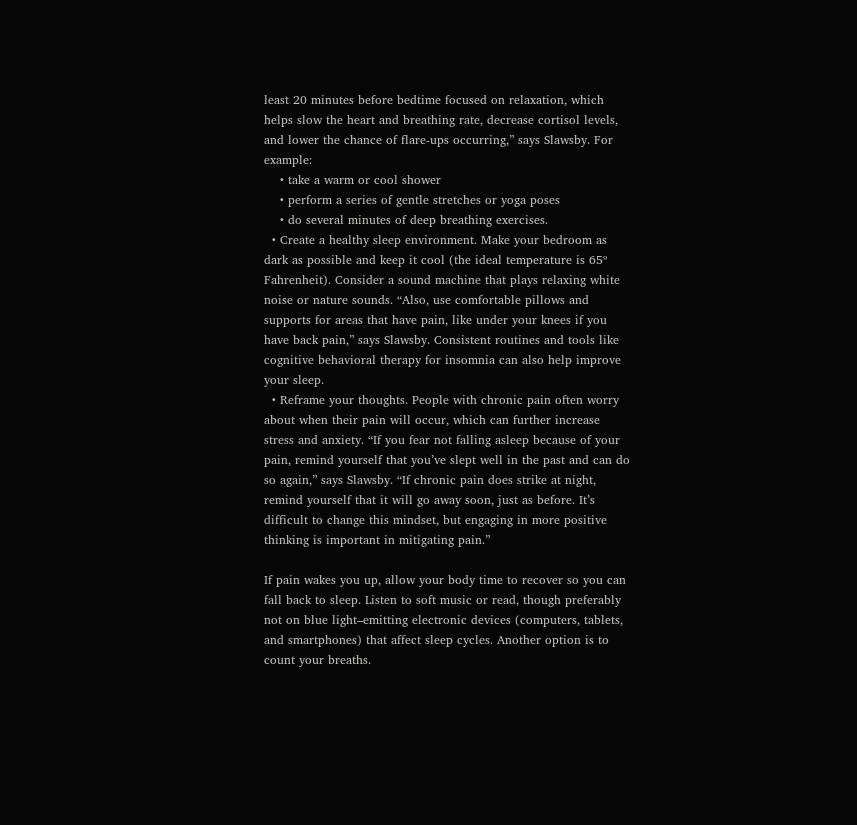least 20 minutes before bedtime focused on relaxation, which helps slow the heart and breathing rate, decrease cortisol levels, and lower the chance of flare-ups occurring,” says Slawsby. For example:
    • take a warm or cool shower
    • perform a series of gentle stretches or yoga poses
    • do several minutes of deep breathing exercises.
  • Create a healthy sleep environment. Make your bedroom as dark as possible and keep it cool (the ideal temperature is 65º Fahrenheit). Consider a sound machine that plays relaxing white noise or nature sounds. “Also, use comfortable pillows and supports for areas that have pain, like under your knees if you have back pain,” says Slawsby. Consistent routines and tools like cognitive behavioral therapy for insomnia can also help improve your sleep.
  • Reframe your thoughts. People with chronic pain often worry about when their pain will occur, which can further increase stress and anxiety. “If you fear not falling asleep because of your pain, remind yourself that you’ve slept well in the past and can do so again,” says Slawsby. “If chronic pain does strike at night, remind yourself that it will go away soon, just as before. It’s difficult to change this mindset, but engaging in more positive thinking is important in mitigating pain.”

If pain wakes you up, allow your body time to recover so you can fall back to sleep. Listen to soft music or read, though preferably not on blue light–emitting electronic devices (computers, tablets, and smartphones) that affect sleep cycles. Another option is to count your breaths.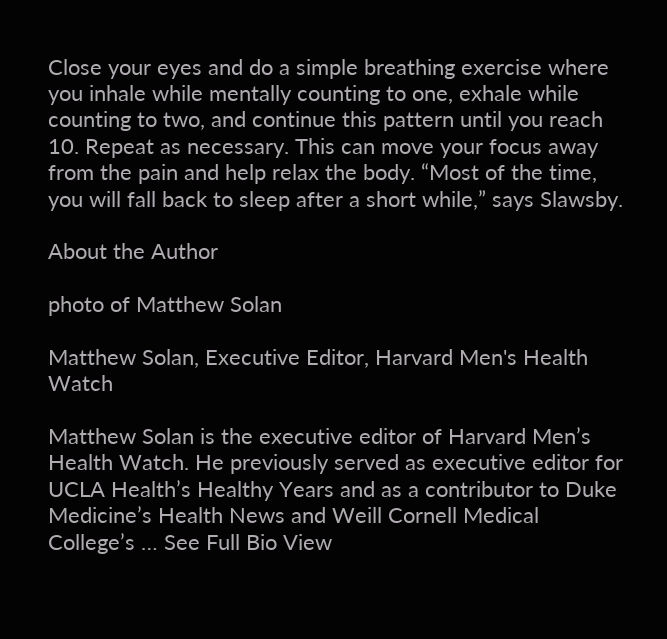Close your eyes and do a simple breathing exercise where you inhale while mentally counting to one, exhale while counting to two, and continue this pattern until you reach 10. Repeat as necessary. This can move your focus away from the pain and help relax the body. “Most of the time, you will fall back to sleep after a short while,” says Slawsby.

About the Author

photo of Matthew Solan

Matthew Solan, Executive Editor, Harvard Men's Health Watch

Matthew Solan is the executive editor of Harvard Men’s Health Watch. He previously served as executive editor for UCLA Health’s Healthy Years and as a contributor to Duke Medicine’s Health News and Weill Cornell Medical College’s … See Full Bio View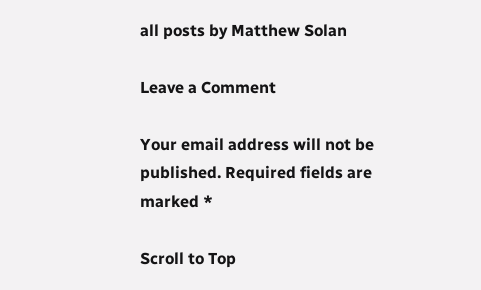all posts by Matthew Solan

Leave a Comment

Your email address will not be published. Required fields are marked *

Scroll to Top